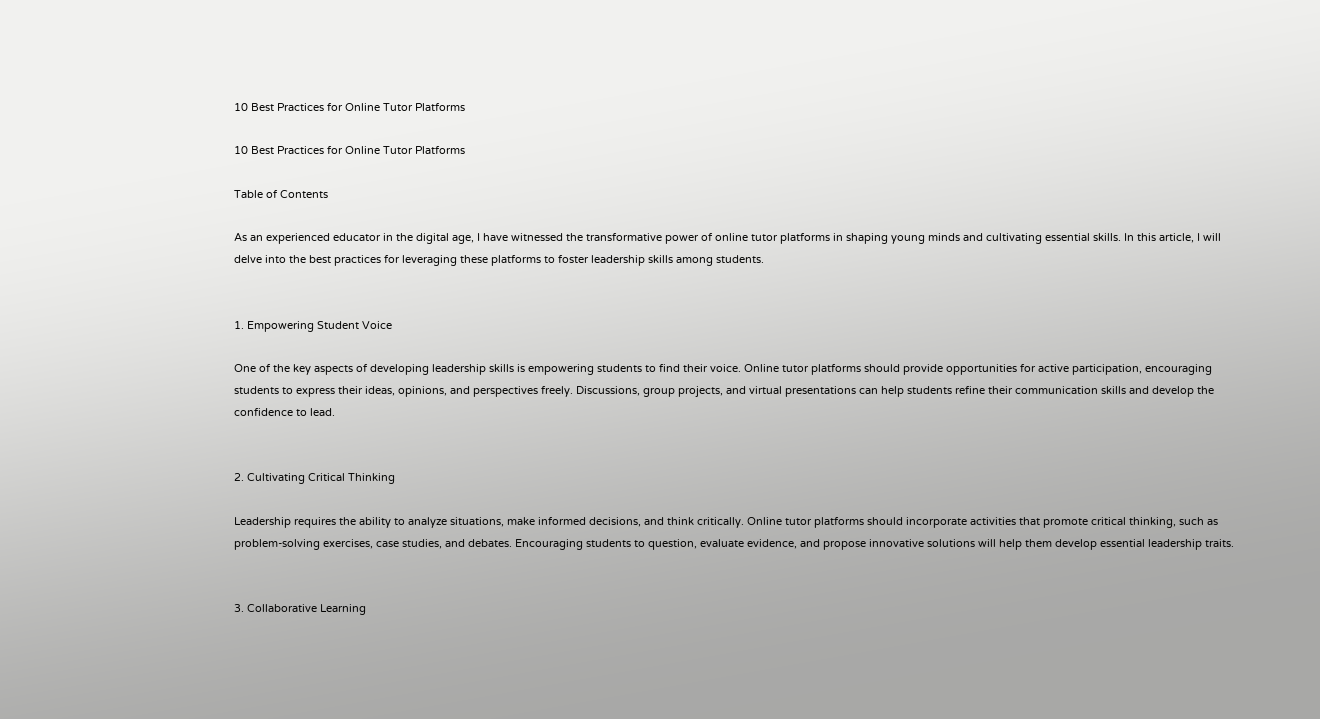10 Best Practices for Online Tutor Platforms

10 Best Practices for Online Tutor Platforms

Table of Contents

As an experienced educator in the digital age, I have witnessed the transformative power of online tutor platforms in shaping young minds and cultivating essential skills. In this article, I will delve into the best practices for leveraging these platforms to foster leadership skills among students.


1. Empowering Student Voice

One of the key aspects of developing leadership skills is empowering students to find their voice. Online tutor platforms should provide opportunities for active participation, encouraging students to express their ideas, opinions, and perspectives freely. Discussions, group projects, and virtual presentations can help students refine their communication skills and develop the confidence to lead.


2. Cultivating Critical Thinking

Leadership requires the ability to analyze situations, make informed decisions, and think critically. Online tutor platforms should incorporate activities that promote critical thinking, such as problem-solving exercises, case studies, and debates. Encouraging students to question, evaluate evidence, and propose innovative solutions will help them develop essential leadership traits.


3. Collaborative Learning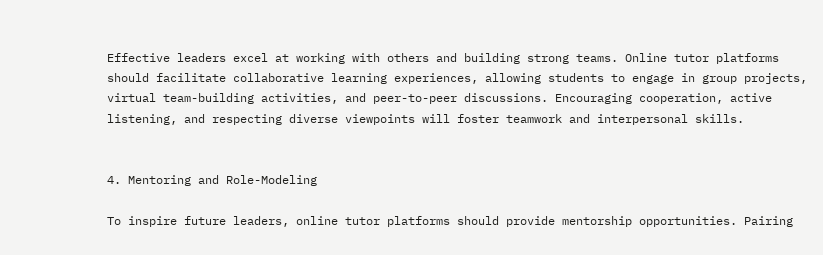Effective leaders excel at working with others and building strong teams. Online tutor platforms should facilitate collaborative learning experiences, allowing students to engage in group projects, virtual team-building activities, and peer-to-peer discussions. Encouraging cooperation, active listening, and respecting diverse viewpoints will foster teamwork and interpersonal skills.


4. Mentoring and Role-Modeling

To inspire future leaders, online tutor platforms should provide mentorship opportunities. Pairing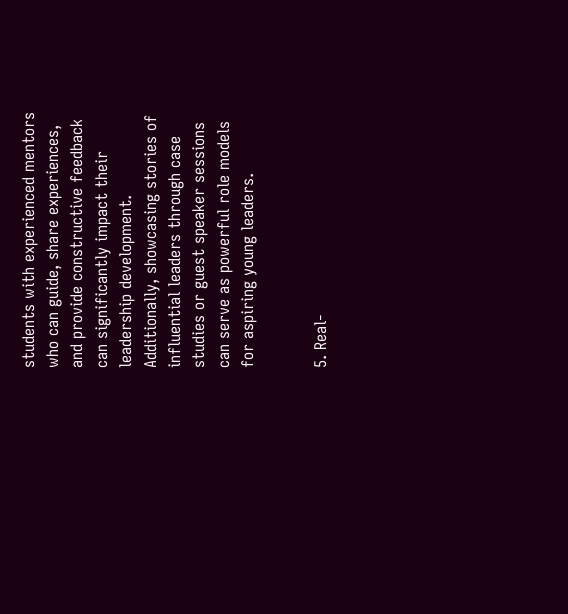students with experienced mentors who can guide, share experiences, and provide constructive feedback can significantly impact their leadership development. Additionally, showcasing stories of influential leaders through case studies or guest speaker sessions can serve as powerful role models for aspiring young leaders.


5. Real-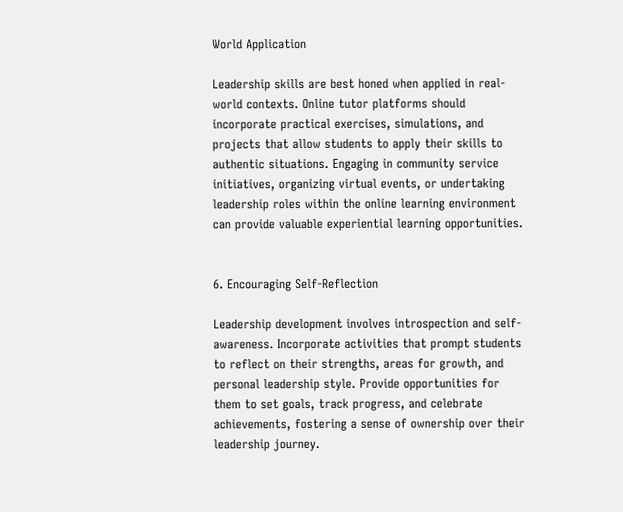World Application

Leadership skills are best honed when applied in real-world contexts. Online tutor platforms should incorporate practical exercises, simulations, and projects that allow students to apply their skills to authentic situations. Engaging in community service initiatives, organizing virtual events, or undertaking leadership roles within the online learning environment can provide valuable experiential learning opportunities.


6. Encouraging Self-Reflection

Leadership development involves introspection and self-awareness. Incorporate activities that prompt students to reflect on their strengths, areas for growth, and personal leadership style. Provide opportunities for them to set goals, track progress, and celebrate achievements, fostering a sense of ownership over their leadership journey.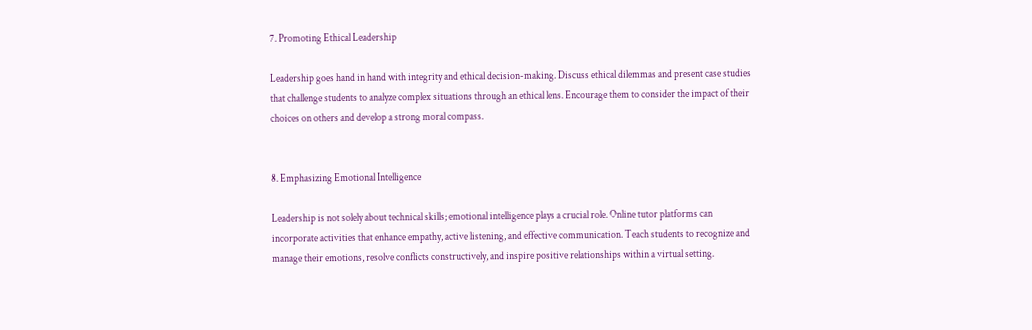7. Promoting Ethical Leadership

Leadership goes hand in hand with integrity and ethical decision-making. Discuss ethical dilemmas and present case studies that challenge students to analyze complex situations through an ethical lens. Encourage them to consider the impact of their choices on others and develop a strong moral compass.


8. Emphasizing Emotional Intelligence

Leadership is not solely about technical skills; emotional intelligence plays a crucial role. Online tutor platforms can incorporate activities that enhance empathy, active listening, and effective communication. Teach students to recognize and manage their emotions, resolve conflicts constructively, and inspire positive relationships within a virtual setting.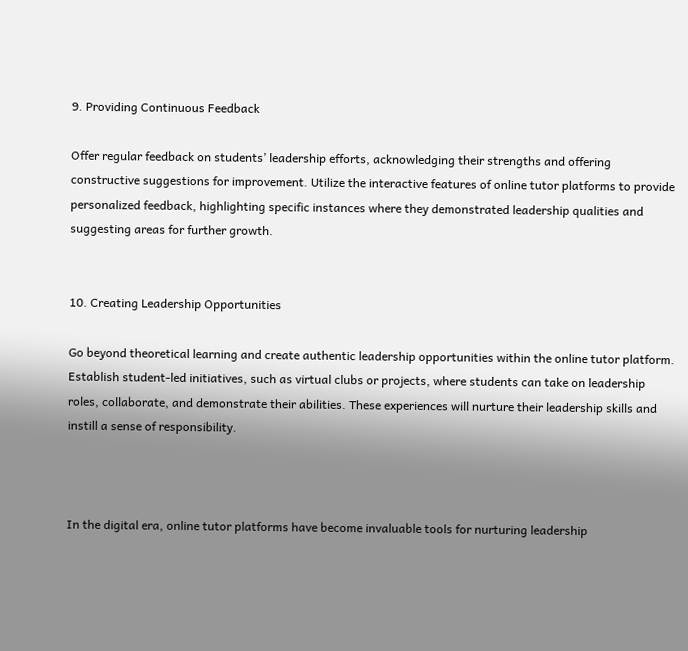9. Providing Continuous Feedback

Offer regular feedback on students’ leadership efforts, acknowledging their strengths and offering constructive suggestions for improvement. Utilize the interactive features of online tutor platforms to provide personalized feedback, highlighting specific instances where they demonstrated leadership qualities and suggesting areas for further growth.


10. Creating Leadership Opportunities

Go beyond theoretical learning and create authentic leadership opportunities within the online tutor platform. Establish student-led initiatives, such as virtual clubs or projects, where students can take on leadership roles, collaborate, and demonstrate their abilities. These experiences will nurture their leadership skills and instill a sense of responsibility.



In the digital era, online tutor platforms have become invaluable tools for nurturing leadership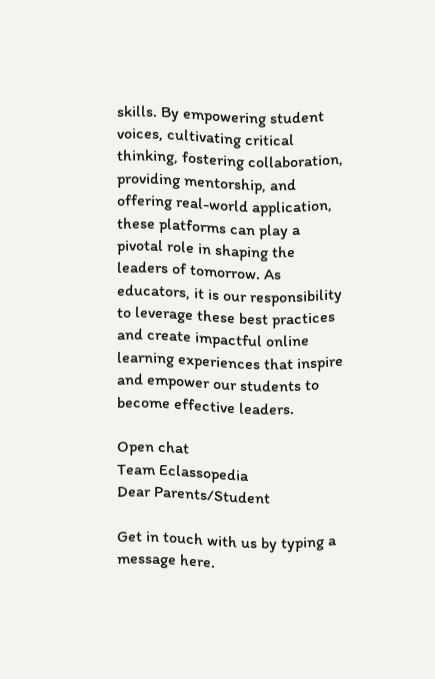skills. By empowering student voices, cultivating critical thinking, fostering collaboration, providing mentorship, and offering real-world application, these platforms can play a pivotal role in shaping the leaders of tomorrow. As educators, it is our responsibility to leverage these best practices and create impactful online learning experiences that inspire and empower our students to become effective leaders.

Open chat
Team Eclassopedia
Dear Parents/Student

Get in touch with us by typing a message here.